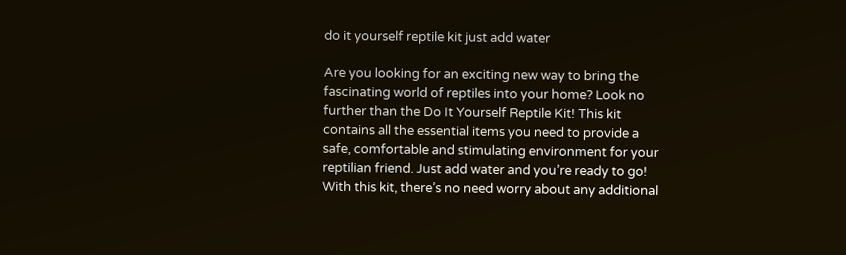do it yourself reptile kit just add water

Are you looking for an exciting new way to bring the fascinating world of reptiles into your home? Look no further than the Do It Yourself Reptile Kit! This kit contains all the essential items you need to provide a safe, comfortable and stimulating environment for your reptilian friend. Just add water and you’re ready to go! With this kit, there’s no need worry about any additional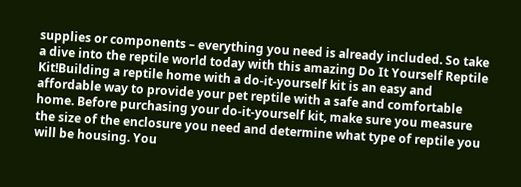supplies or components – everything you need is already included. So take a dive into the reptile world today with this amazing Do It Yourself Reptile Kit!Building a reptile home with a do-it-yourself kit is an easy and affordable way to provide your pet reptile with a safe and comfortable home. Before purchasing your do-it-yourself kit, make sure you measure the size of the enclosure you need and determine what type of reptile you will be housing. You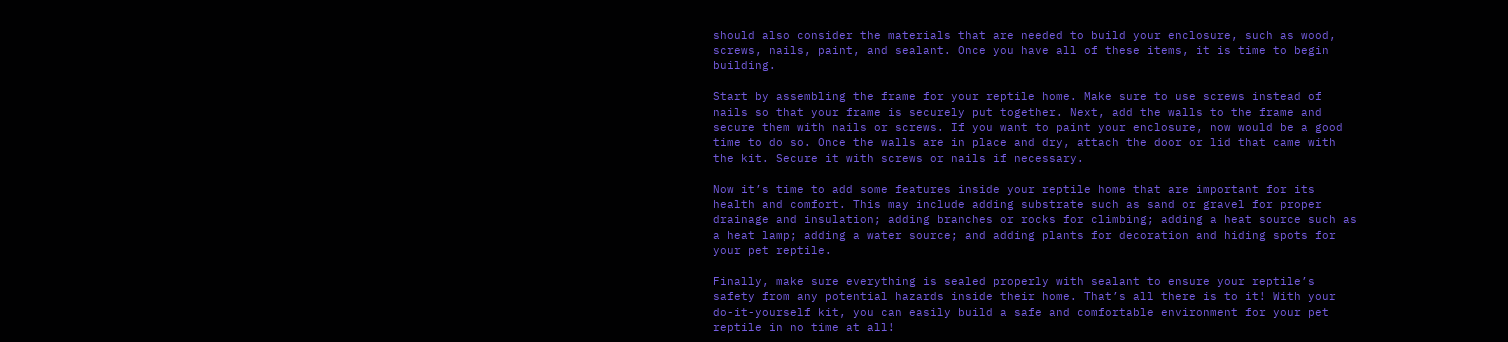should also consider the materials that are needed to build your enclosure, such as wood, screws, nails, paint, and sealant. Once you have all of these items, it is time to begin building.

Start by assembling the frame for your reptile home. Make sure to use screws instead of nails so that your frame is securely put together. Next, add the walls to the frame and secure them with nails or screws. If you want to paint your enclosure, now would be a good time to do so. Once the walls are in place and dry, attach the door or lid that came with the kit. Secure it with screws or nails if necessary.

Now it’s time to add some features inside your reptile home that are important for its health and comfort. This may include adding substrate such as sand or gravel for proper drainage and insulation; adding branches or rocks for climbing; adding a heat source such as a heat lamp; adding a water source; and adding plants for decoration and hiding spots for your pet reptile.

Finally, make sure everything is sealed properly with sealant to ensure your reptile’s safety from any potential hazards inside their home. That’s all there is to it! With your do-it-yourself kit, you can easily build a safe and comfortable environment for your pet reptile in no time at all!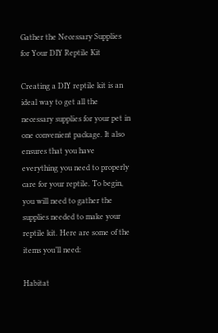Gather the Necessary Supplies for Your DIY Reptile Kit

Creating a DIY reptile kit is an ideal way to get all the necessary supplies for your pet in one convenient package. It also ensures that you have everything you need to properly care for your reptile. To begin, you will need to gather the supplies needed to make your reptile kit. Here are some of the items you’ll need:

Habitat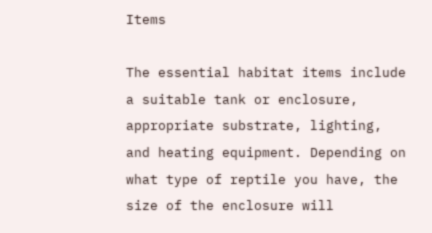Items

The essential habitat items include a suitable tank or enclosure, appropriate substrate, lighting, and heating equipment. Depending on what type of reptile you have, the size of the enclosure will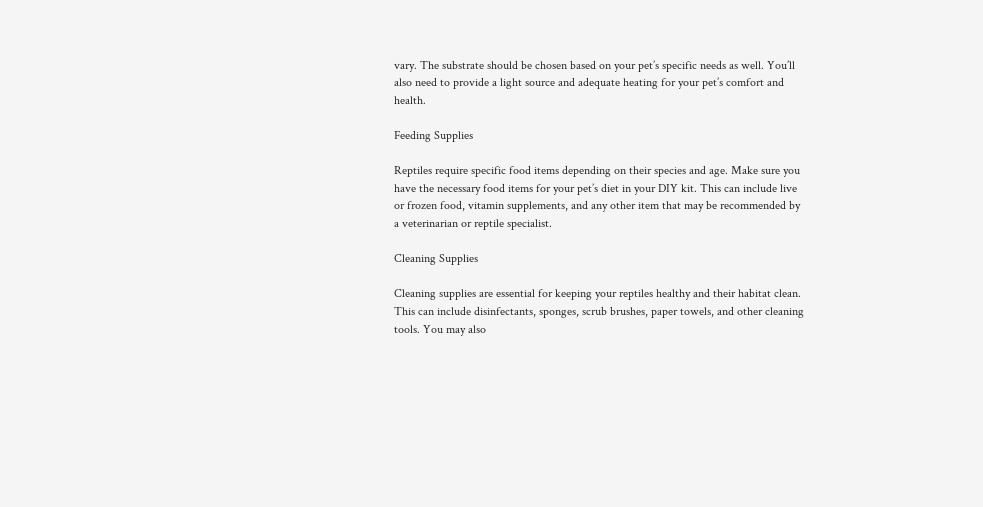vary. The substrate should be chosen based on your pet’s specific needs as well. You’ll also need to provide a light source and adequate heating for your pet’s comfort and health.

Feeding Supplies

Reptiles require specific food items depending on their species and age. Make sure you have the necessary food items for your pet’s diet in your DIY kit. This can include live or frozen food, vitamin supplements, and any other item that may be recommended by a veterinarian or reptile specialist.

Cleaning Supplies

Cleaning supplies are essential for keeping your reptiles healthy and their habitat clean. This can include disinfectants, sponges, scrub brushes, paper towels, and other cleaning tools. You may also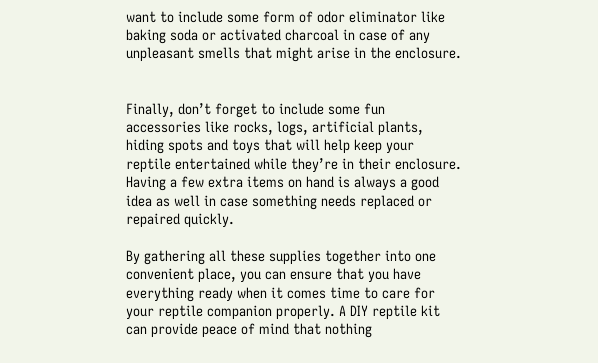want to include some form of odor eliminator like baking soda or activated charcoal in case of any unpleasant smells that might arise in the enclosure.


Finally, don’t forget to include some fun accessories like rocks, logs, artificial plants, hiding spots and toys that will help keep your reptile entertained while they’re in their enclosure. Having a few extra items on hand is always a good idea as well in case something needs replaced or repaired quickly.

By gathering all these supplies together into one convenient place, you can ensure that you have everything ready when it comes time to care for your reptile companion properly. A DIY reptile kit can provide peace of mind that nothing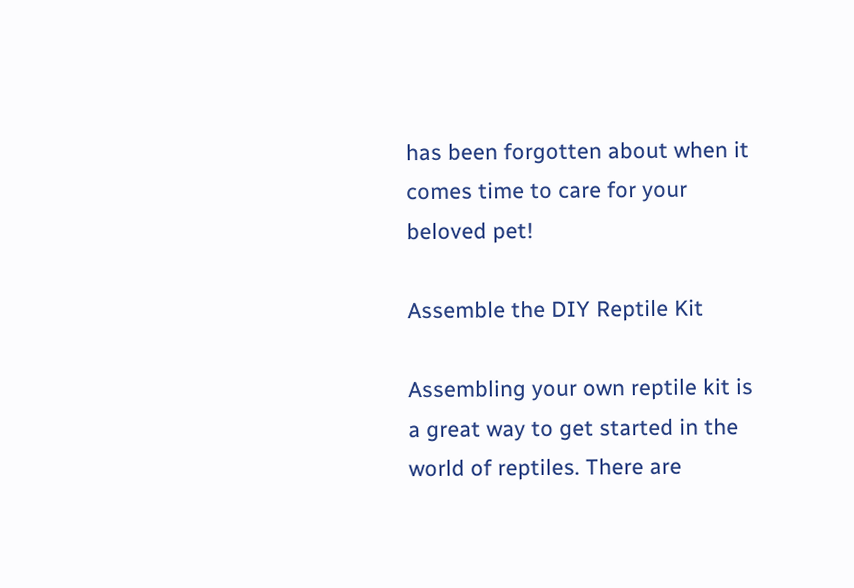has been forgotten about when it comes time to care for your beloved pet!

Assemble the DIY Reptile Kit

Assembling your own reptile kit is a great way to get started in the world of reptiles. There are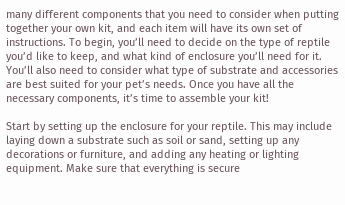many different components that you need to consider when putting together your own kit, and each item will have its own set of instructions. To begin, you’ll need to decide on the type of reptile you’d like to keep, and what kind of enclosure you’ll need for it. You’ll also need to consider what type of substrate and accessories are best suited for your pet’s needs. Once you have all the necessary components, it’s time to assemble your kit!

Start by setting up the enclosure for your reptile. This may include laying down a substrate such as soil or sand, setting up any decorations or furniture, and adding any heating or lighting equipment. Make sure that everything is secure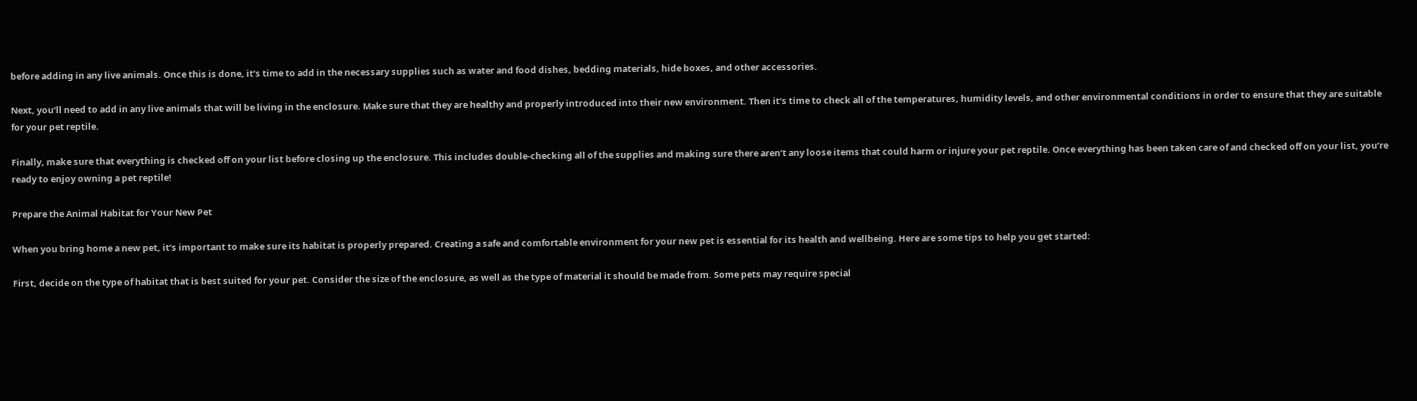before adding in any live animals. Once this is done, it’s time to add in the necessary supplies such as water and food dishes, bedding materials, hide boxes, and other accessories.

Next, you’ll need to add in any live animals that will be living in the enclosure. Make sure that they are healthy and properly introduced into their new environment. Then it’s time to check all of the temperatures, humidity levels, and other environmental conditions in order to ensure that they are suitable for your pet reptile.

Finally, make sure that everything is checked off on your list before closing up the enclosure. This includes double-checking all of the supplies and making sure there aren’t any loose items that could harm or injure your pet reptile. Once everything has been taken care of and checked off on your list, you’re ready to enjoy owning a pet reptile!

Prepare the Animal Habitat for Your New Pet

When you bring home a new pet, it’s important to make sure its habitat is properly prepared. Creating a safe and comfortable environment for your new pet is essential for its health and wellbeing. Here are some tips to help you get started:

First, decide on the type of habitat that is best suited for your pet. Consider the size of the enclosure, as well as the type of material it should be made from. Some pets may require special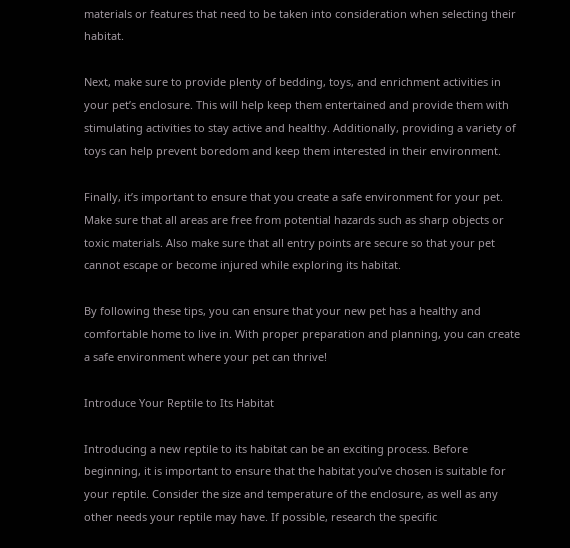materials or features that need to be taken into consideration when selecting their habitat.

Next, make sure to provide plenty of bedding, toys, and enrichment activities in your pet’s enclosure. This will help keep them entertained and provide them with stimulating activities to stay active and healthy. Additionally, providing a variety of toys can help prevent boredom and keep them interested in their environment.

Finally, it’s important to ensure that you create a safe environment for your pet. Make sure that all areas are free from potential hazards such as sharp objects or toxic materials. Also make sure that all entry points are secure so that your pet cannot escape or become injured while exploring its habitat.

By following these tips, you can ensure that your new pet has a healthy and comfortable home to live in. With proper preparation and planning, you can create a safe environment where your pet can thrive!

Introduce Your Reptile to Its Habitat

Introducing a new reptile to its habitat can be an exciting process. Before beginning, it is important to ensure that the habitat you’ve chosen is suitable for your reptile. Consider the size and temperature of the enclosure, as well as any other needs your reptile may have. If possible, research the specific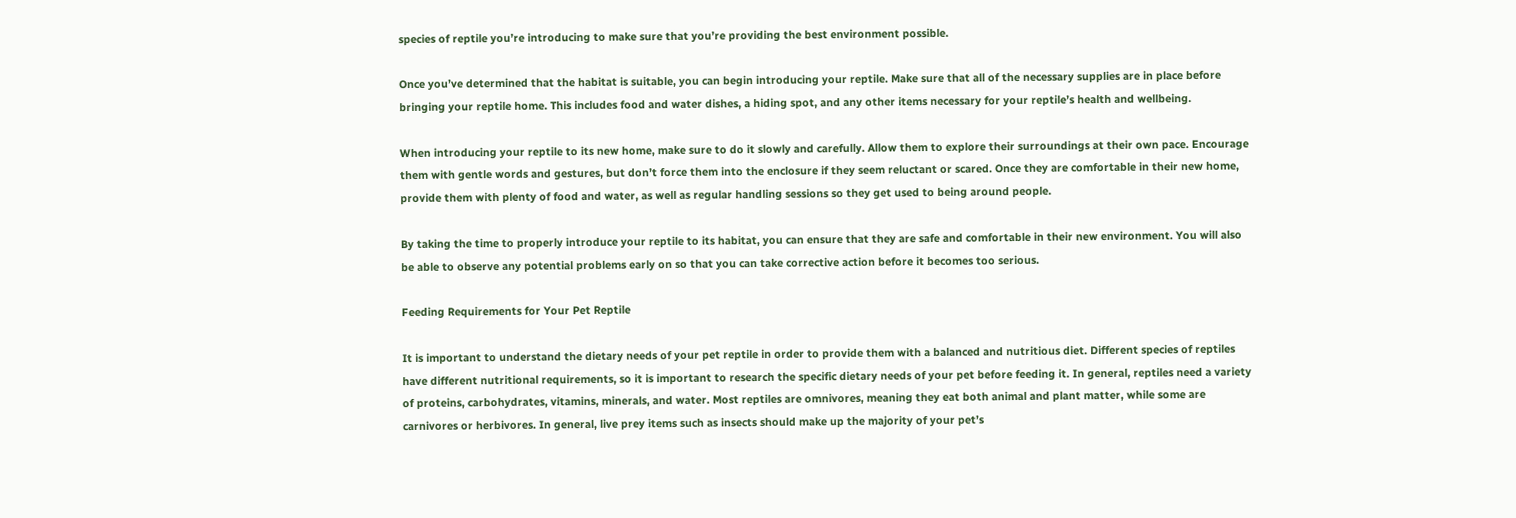species of reptile you’re introducing to make sure that you’re providing the best environment possible.

Once you’ve determined that the habitat is suitable, you can begin introducing your reptile. Make sure that all of the necessary supplies are in place before bringing your reptile home. This includes food and water dishes, a hiding spot, and any other items necessary for your reptile’s health and wellbeing.

When introducing your reptile to its new home, make sure to do it slowly and carefully. Allow them to explore their surroundings at their own pace. Encourage them with gentle words and gestures, but don’t force them into the enclosure if they seem reluctant or scared. Once they are comfortable in their new home, provide them with plenty of food and water, as well as regular handling sessions so they get used to being around people.

By taking the time to properly introduce your reptile to its habitat, you can ensure that they are safe and comfortable in their new environment. You will also be able to observe any potential problems early on so that you can take corrective action before it becomes too serious.

Feeding Requirements for Your Pet Reptile

It is important to understand the dietary needs of your pet reptile in order to provide them with a balanced and nutritious diet. Different species of reptiles have different nutritional requirements, so it is important to research the specific dietary needs of your pet before feeding it. In general, reptiles need a variety of proteins, carbohydrates, vitamins, minerals, and water. Most reptiles are omnivores, meaning they eat both animal and plant matter, while some are carnivores or herbivores. In general, live prey items such as insects should make up the majority of your pet’s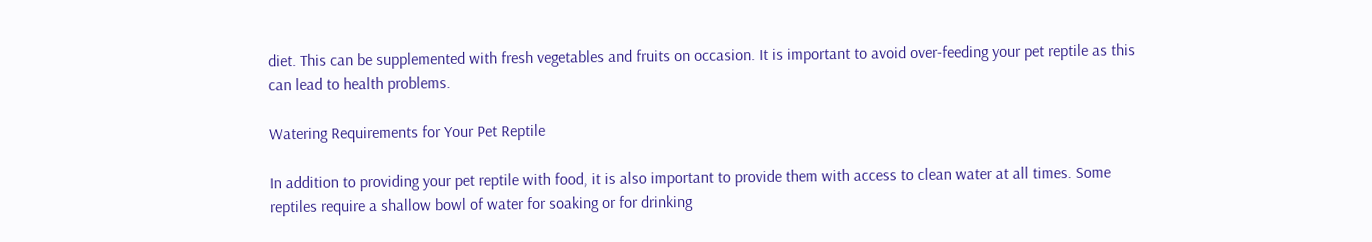diet. This can be supplemented with fresh vegetables and fruits on occasion. It is important to avoid over-feeding your pet reptile as this can lead to health problems.

Watering Requirements for Your Pet Reptile

In addition to providing your pet reptile with food, it is also important to provide them with access to clean water at all times. Some reptiles require a shallow bowl of water for soaking or for drinking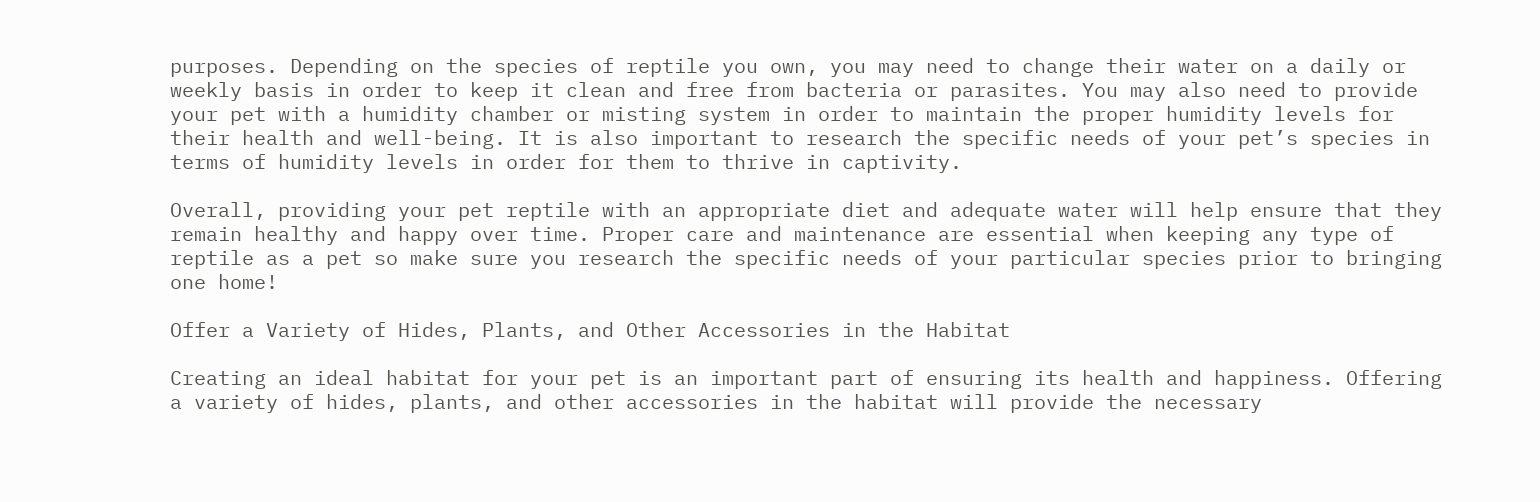purposes. Depending on the species of reptile you own, you may need to change their water on a daily or weekly basis in order to keep it clean and free from bacteria or parasites. You may also need to provide your pet with a humidity chamber or misting system in order to maintain the proper humidity levels for their health and well-being. It is also important to research the specific needs of your pet’s species in terms of humidity levels in order for them to thrive in captivity.

Overall, providing your pet reptile with an appropriate diet and adequate water will help ensure that they remain healthy and happy over time. Proper care and maintenance are essential when keeping any type of reptile as a pet so make sure you research the specific needs of your particular species prior to bringing one home!

Offer a Variety of Hides, Plants, and Other Accessories in the Habitat

Creating an ideal habitat for your pet is an important part of ensuring its health and happiness. Offering a variety of hides, plants, and other accessories in the habitat will provide the necessary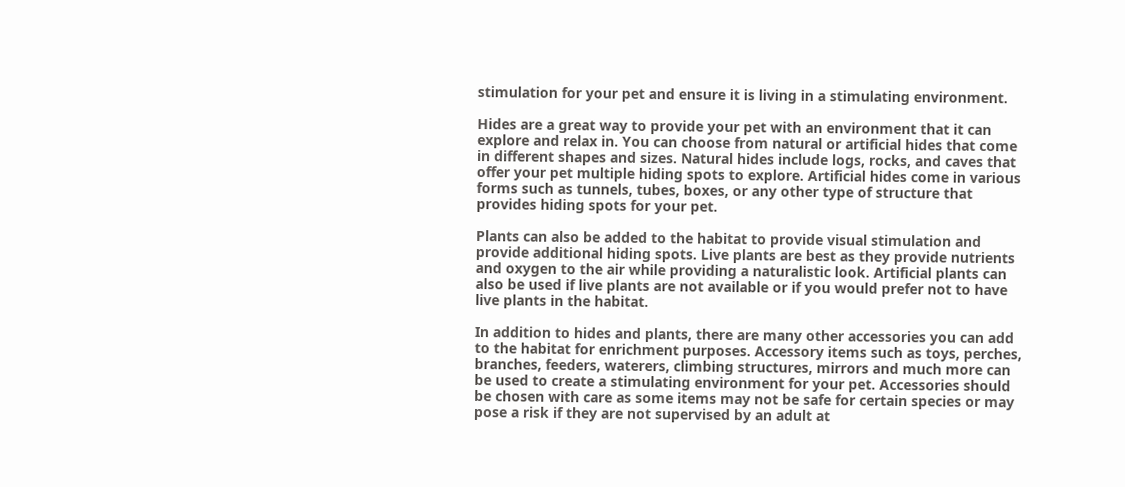stimulation for your pet and ensure it is living in a stimulating environment.

Hides are a great way to provide your pet with an environment that it can explore and relax in. You can choose from natural or artificial hides that come in different shapes and sizes. Natural hides include logs, rocks, and caves that offer your pet multiple hiding spots to explore. Artificial hides come in various forms such as tunnels, tubes, boxes, or any other type of structure that provides hiding spots for your pet.

Plants can also be added to the habitat to provide visual stimulation and provide additional hiding spots. Live plants are best as they provide nutrients and oxygen to the air while providing a naturalistic look. Artificial plants can also be used if live plants are not available or if you would prefer not to have live plants in the habitat.

In addition to hides and plants, there are many other accessories you can add to the habitat for enrichment purposes. Accessory items such as toys, perches, branches, feeders, waterers, climbing structures, mirrors and much more can be used to create a stimulating environment for your pet. Accessories should be chosen with care as some items may not be safe for certain species or may pose a risk if they are not supervised by an adult at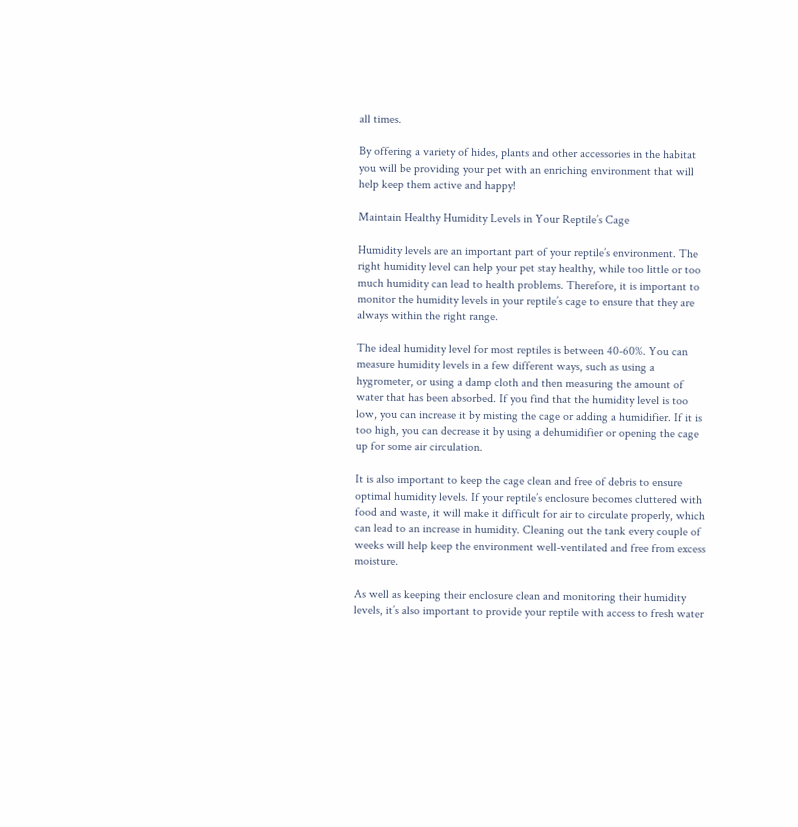all times.

By offering a variety of hides, plants and other accessories in the habitat you will be providing your pet with an enriching environment that will help keep them active and happy!

Maintain Healthy Humidity Levels in Your Reptile’s Cage

Humidity levels are an important part of your reptile’s environment. The right humidity level can help your pet stay healthy, while too little or too much humidity can lead to health problems. Therefore, it is important to monitor the humidity levels in your reptile’s cage to ensure that they are always within the right range.

The ideal humidity level for most reptiles is between 40-60%. You can measure humidity levels in a few different ways, such as using a hygrometer, or using a damp cloth and then measuring the amount of water that has been absorbed. If you find that the humidity level is too low, you can increase it by misting the cage or adding a humidifier. If it is too high, you can decrease it by using a dehumidifier or opening the cage up for some air circulation.

It is also important to keep the cage clean and free of debris to ensure optimal humidity levels. If your reptile’s enclosure becomes cluttered with food and waste, it will make it difficult for air to circulate properly, which can lead to an increase in humidity. Cleaning out the tank every couple of weeks will help keep the environment well-ventilated and free from excess moisture.

As well as keeping their enclosure clean and monitoring their humidity levels, it’s also important to provide your reptile with access to fresh water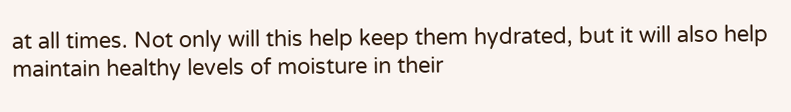at all times. Not only will this help keep them hydrated, but it will also help maintain healthy levels of moisture in their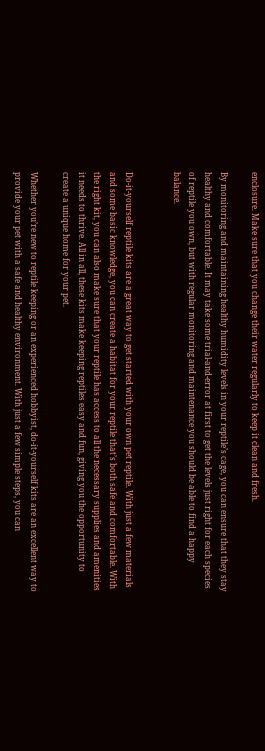enclosure. Make sure that you change their water regularly to keep it clean and fresh.

By monitoring and maintaining healthy humidity levels in your reptile’s cage, you can ensure that they stay healthy and comfortable. It may take some trial-and-error at first to get the levels just right for each species of reptile you own, but with regular monitoring and maintenance you should be able to find a happy balance.


Do-it-yourself reptile kits are a great way to get started with your own pet reptile. With just a few materials and some basic knowledge, you can create a habitat for your reptile that’s both safe and comfortable. With the right kit, you can also make sure that your reptile has access to all the necessary supplies and amenities it needs to thrive. All in all, these kits make keeping reptiles easy and fun, giving you the opportunity to create a unique home for your pet.

Whether you’re new to reptile keeping or an experienced hobbyist, do-it-yourself kits are an excellent way to provide your pet with a safe and healthy environment. With just a few simple steps, you can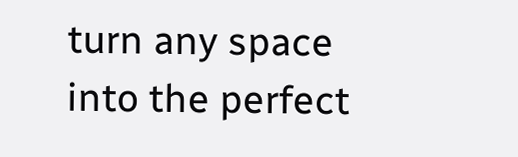turn any space into the perfect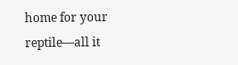home for your reptile—all it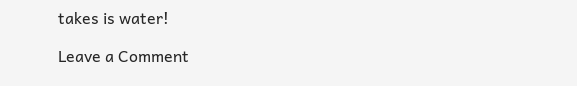takes is water!

Leave a Comment